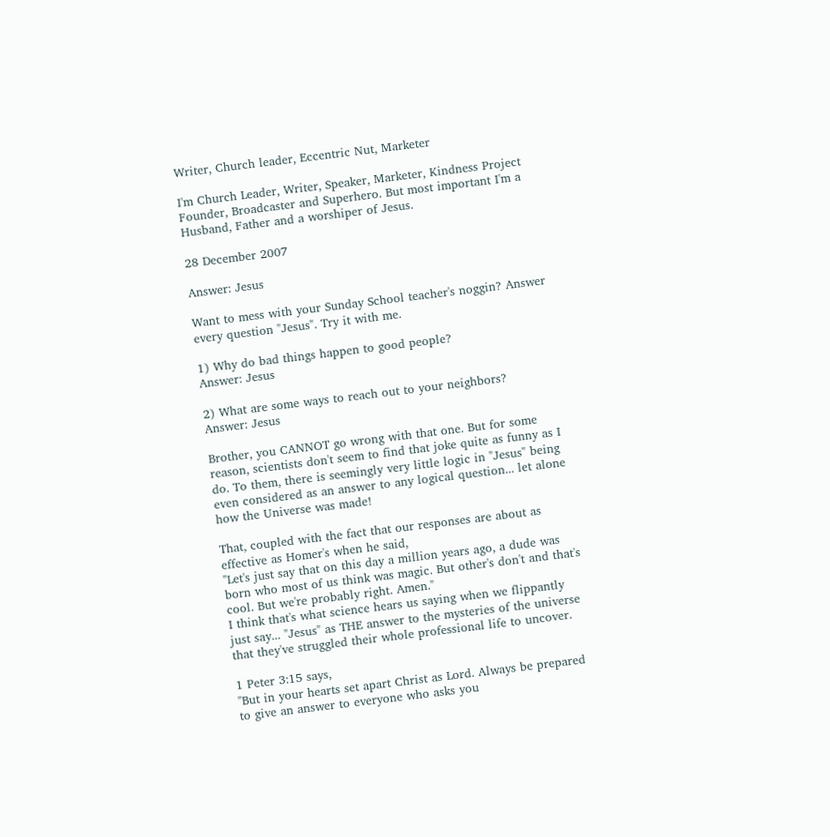Writer, Church leader, Eccentric Nut, Marketer

I'm Church Leader, Writer, Speaker, Marketer, Kindness Project Founder, Broadcaster and Superhero. But most important I'm a Husband, Father and a worshiper of Jesus.

28 December 2007

Answer: Jesus

Want to mess with your Sunday School teacher's noggin? Answer every question "Jesus". Try it with me.

1) Why do bad things happen to good people?
Answer: Jesus

2) What are some ways to reach out to your neighbors?
Answer: Jesus

Brother, you CANNOT go wrong with that one. But for some reason, scientists don't seem to find that joke quite as funny as I do. To them, there is seemingly very little logic in "Jesus" being even considered as an answer to any logical question... let alone how the Universe was made!

That, coupled with the fact that our responses are about as effective as Homer's when he said,
"Let's just say that on this day a million years ago, a dude was born who most of us think was magic. But other's don't and that's cool. But we're probably right. Amen."
I think that's what science hears us saying when we flippantly just say... "Jesus" as THE answer to the mysteries of the universe that they've struggled their whole professional life to uncover.

1 Peter 3:15 says,
"But in your hearts set apart Christ as Lord. Always be prepared to give an answer to everyone who asks you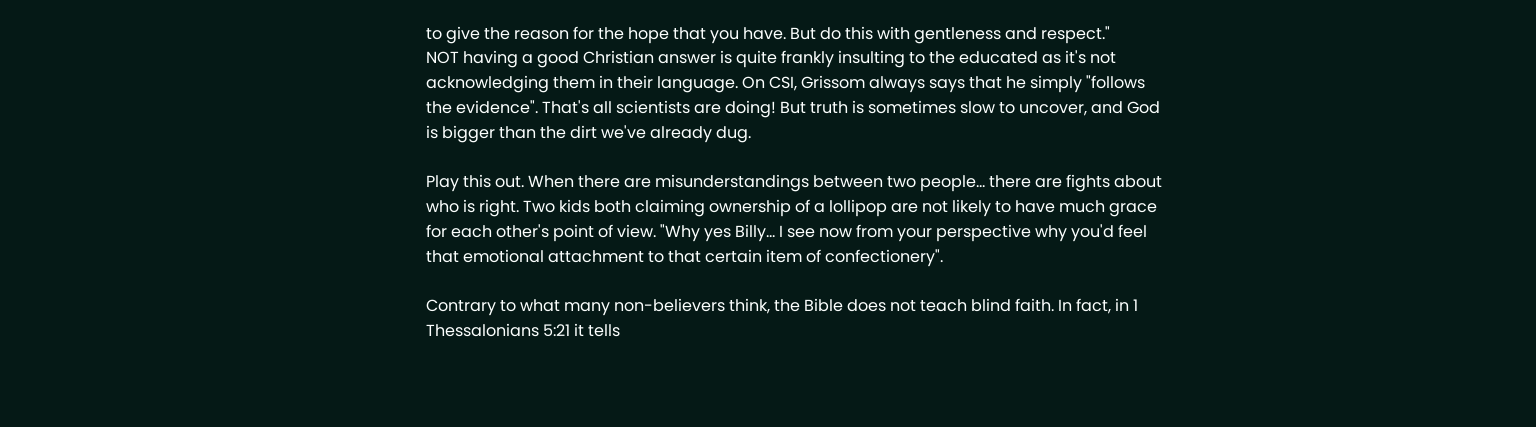to give the reason for the hope that you have. But do this with gentleness and respect."
NOT having a good Christian answer is quite frankly insulting to the educated as it's not acknowledging them in their language. On CSI, Grissom always says that he simply "follows the evidence". That's all scientists are doing! But truth is sometimes slow to uncover, and God is bigger than the dirt we've already dug.

Play this out. When there are misunderstandings between two people... there are fights about who is right. Two kids both claiming ownership of a lollipop are not likely to have much grace for each other's point of view. "Why yes Billy... I see now from your perspective why you'd feel that emotional attachment to that certain item of confectionery".

Contrary to what many non-believers think, the Bible does not teach blind faith. In fact, in 1 Thessalonians 5:21 it tells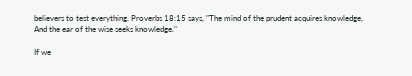believers to test everything. Proverbs 18:15 says, "The mind of the prudent acquires knowledge, And the ear of the wise seeks knowledge."

If we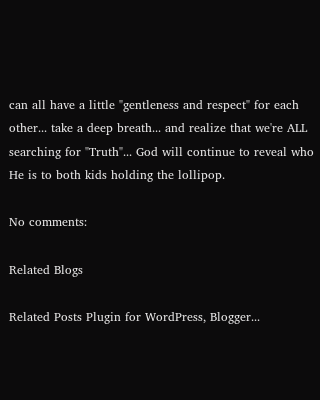can all have a little "gentleness and respect" for each other... take a deep breath... and realize that we're ALL searching for "Truth"... God will continue to reveal who He is to both kids holding the lollipop.

No comments:

Related Blogs

Related Posts Plugin for WordPress, Blogger...